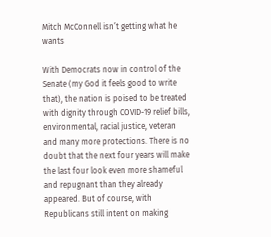Mitch McConnell isn’t getting what he wants

With Democrats now in control of the Senate (my God it feels good to write that), the nation is poised to be treated with dignity through COVID-19 relief bills, environmental, racial justice, veteran and many more protections. There is no doubt that the next four years will make the last four look even more shameful and repugnant than they already appeared. But of course, with Republicans still intent on making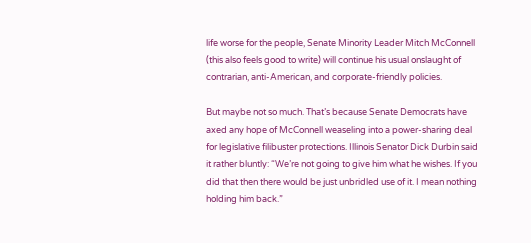life worse for the people, Senate Minority Leader Mitch McConnell (this also feels good to write) will continue his usual onslaught of contrarian, anti-American, and corporate-friendly policies.

But maybe not so much. That’s because Senate Democrats have axed any hope of McConnell weaseling into a power-sharing deal for legislative filibuster protections. Illinois Senator Dick Durbin said it rather bluntly: “We’re not going to give him what he wishes. If you did that then there would be just unbridled use of it. I mean nothing holding him back.”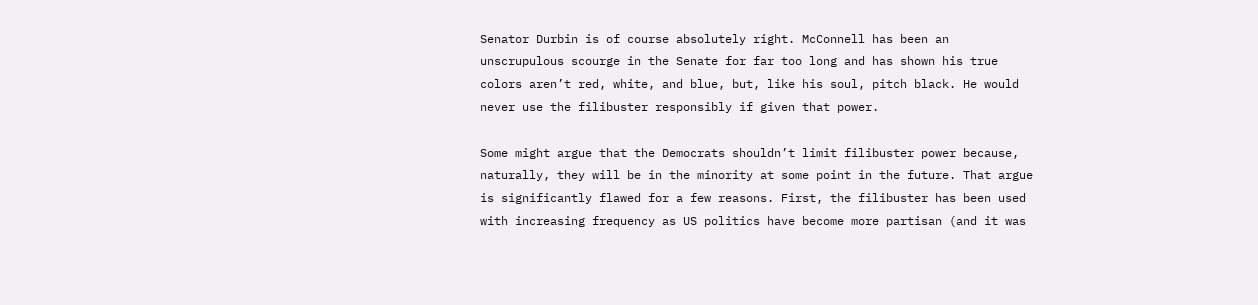Senator Durbin is of course absolutely right. McConnell has been an unscrupulous scourge in the Senate for far too long and has shown his true colors aren’t red, white, and blue, but, like his soul, pitch black. He would never use the filibuster responsibly if given that power.

Some might argue that the Democrats shouldn’t limit filibuster power because, naturally, they will be in the minority at some point in the future. That argue is significantly flawed for a few reasons. First, the filibuster has been used with increasing frequency as US politics have become more partisan (and it was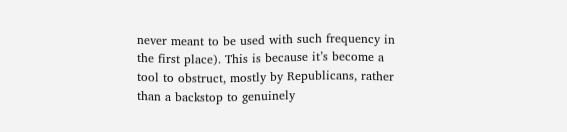never meant to be used with such frequency in the first place). This is because it’s become a tool to obstruct, mostly by Republicans, rather than a backstop to genuinely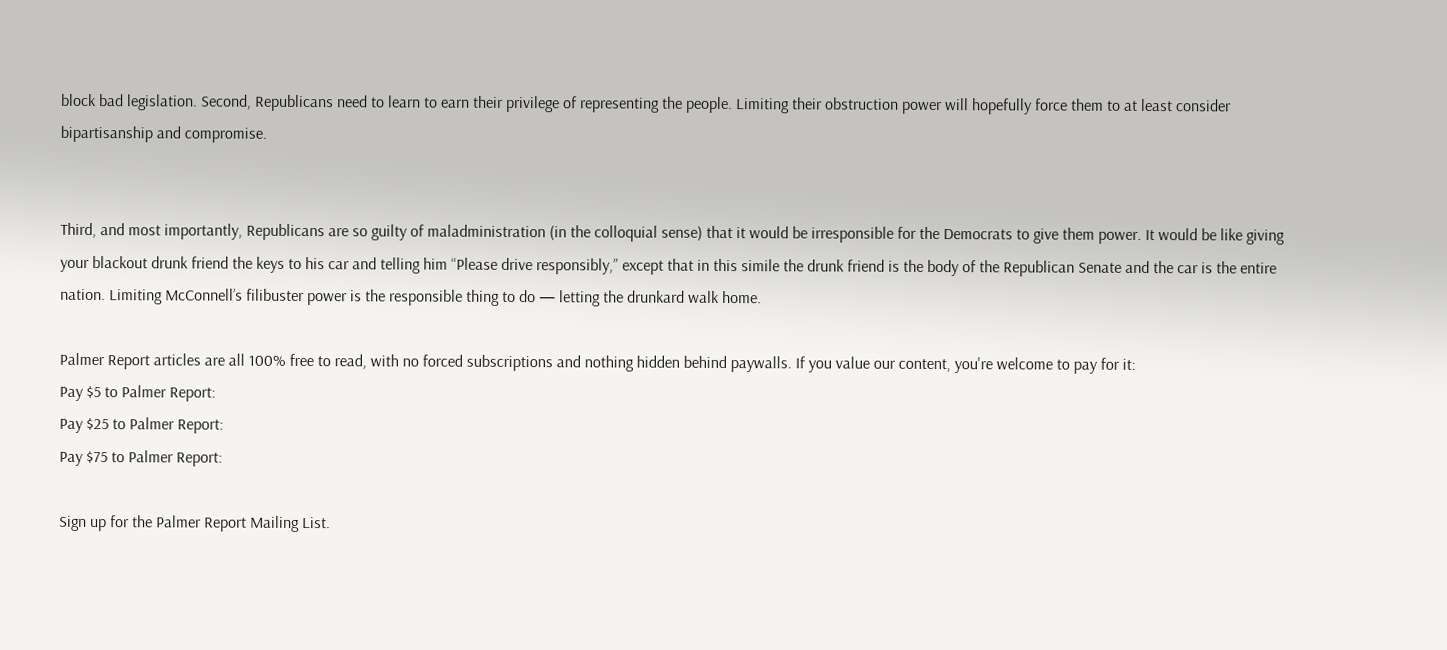block bad legislation. Second, Republicans need to learn to earn their privilege of representing the people. Limiting their obstruction power will hopefully force them to at least consider bipartisanship and compromise.


Third, and most importantly, Republicans are so guilty of maladministration (in the colloquial sense) that it would be irresponsible for the Democrats to give them power. It would be like giving your blackout drunk friend the keys to his car and telling him “Please drive responsibly,” except that in this simile the drunk friend is the body of the Republican Senate and the car is the entire nation. Limiting McConnell’s filibuster power is the responsible thing to do — letting the drunkard walk home.

Palmer Report articles are all 100% free to read, with no forced subscriptions and nothing hidden behind paywalls. If you value our content, you're welcome to pay for it:
Pay $5 to Palmer Report:
Pay $25 to Palmer Report:
Pay $75 to Palmer Report:

Sign up for the Palmer Report Mailing List.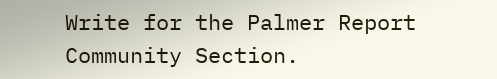Write for the Palmer Report Community Section.